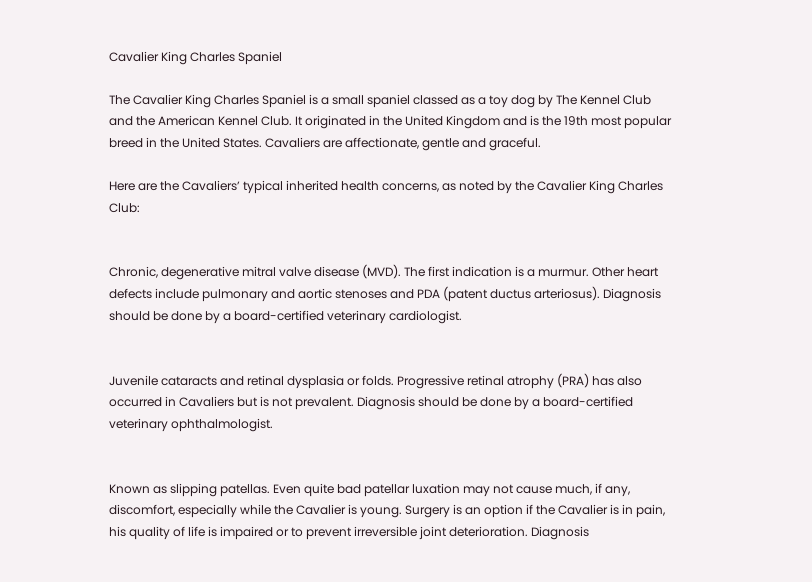Cavalier King Charles Spaniel

The Cavalier King Charles Spaniel is a small spaniel classed as a toy dog by The Kennel Club and the American Kennel Club. It originated in the United Kingdom and is the 19th most popular breed in the United States. Cavaliers are affectionate, gentle and graceful.

Here are the Cavaliers’ typical inherited health concerns, as noted by the Cavalier King Charles Club:


Chronic, degenerative mitral valve disease (MVD). The first indication is a murmur. Other heart defects include pulmonary and aortic stenoses and PDA (patent ductus arteriosus). Diagnosis should be done by a board-certified veterinary cardiologist.


Juvenile cataracts and retinal dysplasia or folds. Progressive retinal atrophy (PRA) has also occurred in Cavaliers but is not prevalent. Diagnosis should be done by a board-certified veterinary ophthalmologist.


Known as slipping patellas. Even quite bad patellar luxation may not cause much, if any, discomfort, especially while the Cavalier is young. Surgery is an option if the Cavalier is in pain, his quality of life is impaired or to prevent irreversible joint deterioration. Diagnosis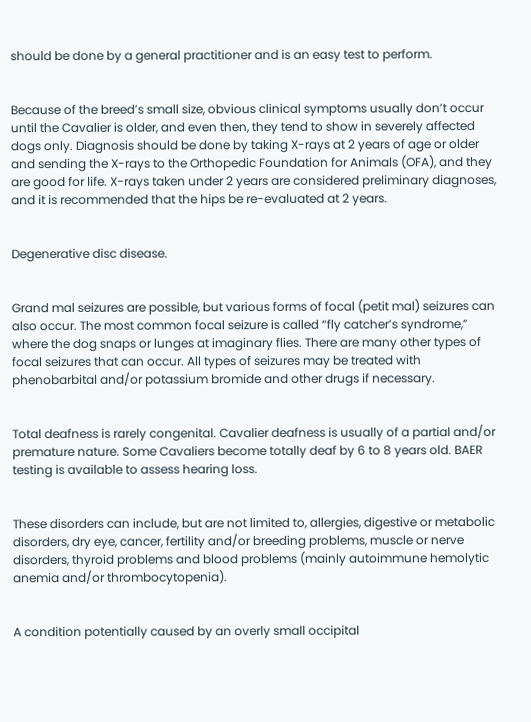should be done by a general practitioner and is an easy test to perform.


Because of the breed’s small size, obvious clinical symptoms usually don’t occur until the Cavalier is older, and even then, they tend to show in severely affected dogs only. Diagnosis should be done by taking X-rays at 2 years of age or older and sending the X-rays to the Orthopedic Foundation for Animals (OFA), and they are good for life. X-rays taken under 2 years are considered preliminary diagnoses, and it is recommended that the hips be re-evaluated at 2 years.


Degenerative disc disease.


Grand mal seizures are possible, but various forms of focal (petit mal) seizures can also occur. The most common focal seizure is called “fly catcher’s syndrome,” where the dog snaps or lunges at imaginary flies. There are many other types of focal seizures that can occur. All types of seizures may be treated with phenobarbital and/or potassium bromide and other drugs if necessary.


Total deafness is rarely congenital. Cavalier deafness is usually of a partial and/or premature nature. Some Cavaliers become totally deaf by 6 to 8 years old. BAER testing is available to assess hearing loss.


These disorders can include, but are not limited to, allergies, digestive or metabolic disorders, dry eye, cancer, fertility and/or breeding problems, muscle or nerve disorders, thyroid problems and blood problems (mainly autoimmune hemolytic anemia and/or thrombocytopenia).


A condition potentially caused by an overly small occipital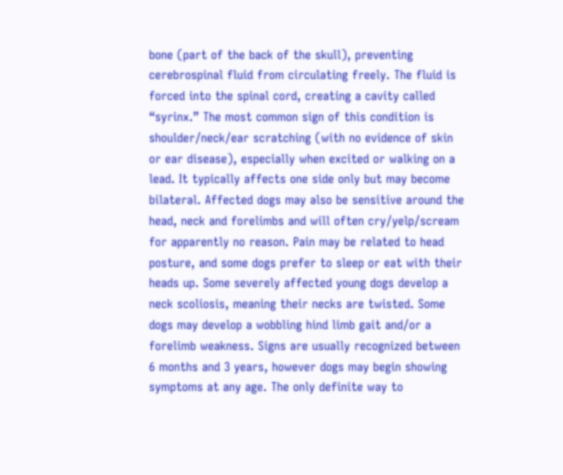bone (part of the back of the skull), preventing cerebrospinal fluid from circulating freely. The fluid is forced into the spinal cord, creating a cavity called “syrinx.” The most common sign of this condition is shoulder/neck/ear scratching (with no evidence of skin or ear disease), especially when excited or walking on a lead. It typically affects one side only but may become bilateral. Affected dogs may also be sensitive around the head, neck and forelimbs and will often cry/yelp/scream for apparently no reason. Pain may be related to head posture, and some dogs prefer to sleep or eat with their heads up. Some severely affected young dogs develop a neck scoliosis, meaning their necks are twisted. Some dogs may develop a wobbling hind limb gait and/or a forelimb weakness. Signs are usually recognized between 6 months and 3 years, however dogs may begin showing symptoms at any age. The only definite way to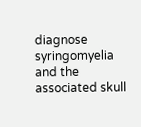diagnose syringomyelia and the associated skull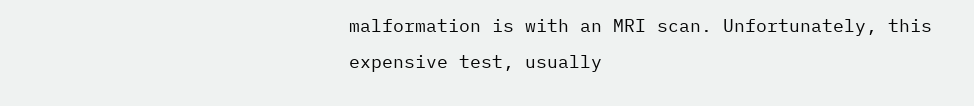malformation is with an MRI scan. Unfortunately, this expensive test, usually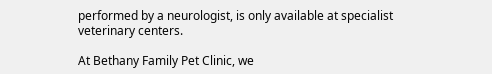performed by a neurologist, is only available at specialist veterinary centers.

At Bethany Family Pet Clinic, we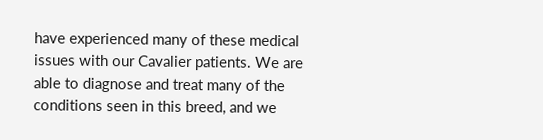have experienced many of these medical issues with our Cavalier patients. We are able to diagnose and treat many of the conditions seen in this breed, and we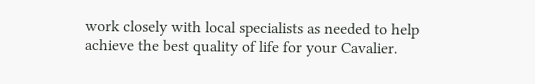work closely with local specialists as needed to help achieve the best quality of life for your Cavalier.